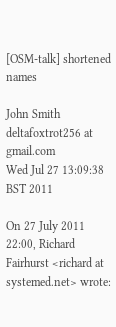[OSM-talk] shortened names

John Smith deltafoxtrot256 at gmail.com
Wed Jul 27 13:09:38 BST 2011

On 27 July 2011 22:00, Richard Fairhurst <richard at systemed.net> wrote: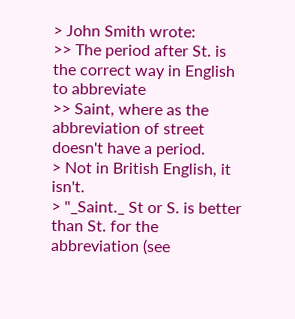> John Smith wrote:
>> The period after St. is the correct way in English to abbreviate
>> Saint, where as the abbreviation of street doesn't have a period.
> Not in British English, it isn't.
> "_Saint._ St or S. is better than St. for the abbreviation (see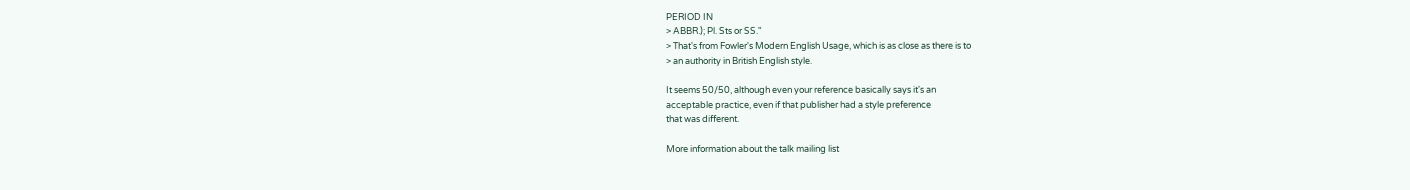PERIOD IN
> ABBR.); Pl. Sts or SS."
> That's from Fowler's Modern English Usage, which is as close as there is to
> an authority in British English style.

It seems 50/50, although even your reference basically says it's an
acceptable practice, even if that publisher had a style preference
that was different.

More information about the talk mailing list